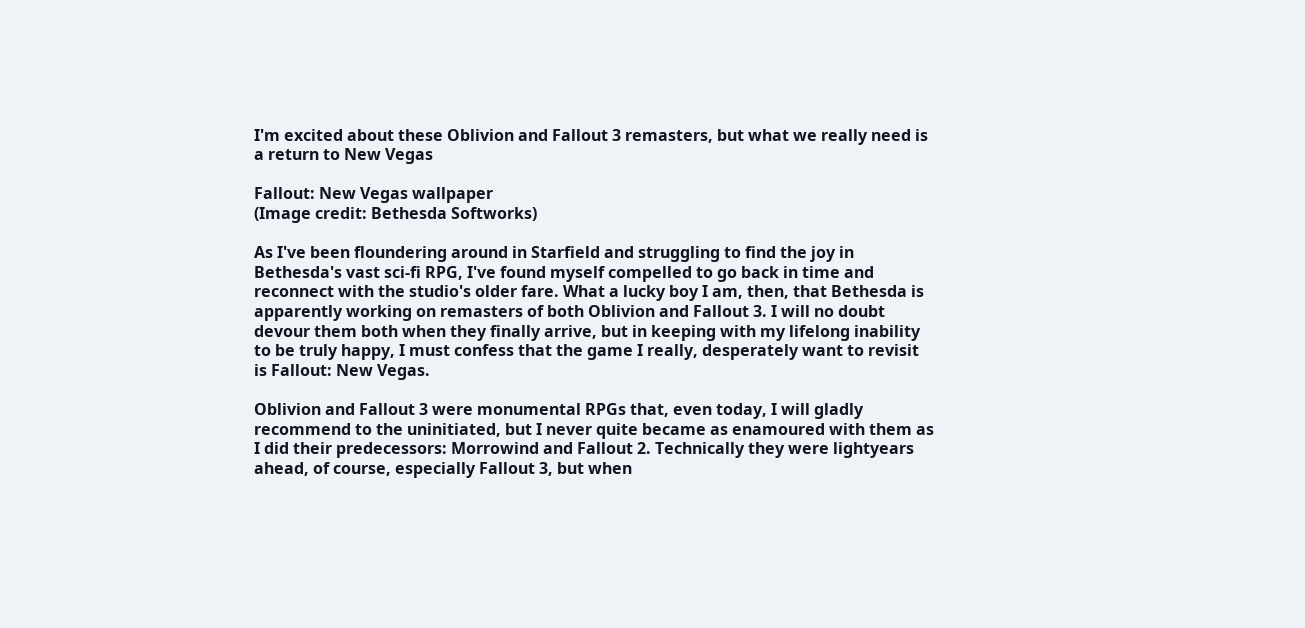I'm excited about these Oblivion and Fallout 3 remasters, but what we really need is a return to New Vegas

Fallout: New Vegas wallpaper
(Image credit: Bethesda Softworks)

As I've been floundering around in Starfield and struggling to find the joy in Bethesda's vast sci-fi RPG, I've found myself compelled to go back in time and reconnect with the studio's older fare. What a lucky boy I am, then, that Bethesda is apparently working on remasters of both Oblivion and Fallout 3. I will no doubt devour them both when they finally arrive, but in keeping with my lifelong inability to be truly happy, I must confess that the game I really, desperately want to revisit is Fallout: New Vegas.

Oblivion and Fallout 3 were monumental RPGs that, even today, I will gladly recommend to the uninitiated, but I never quite became as enamoured with them as I did their predecessors: Morrowind and Fallout 2. Technically they were lightyears ahead, of course, especially Fallout 3, but when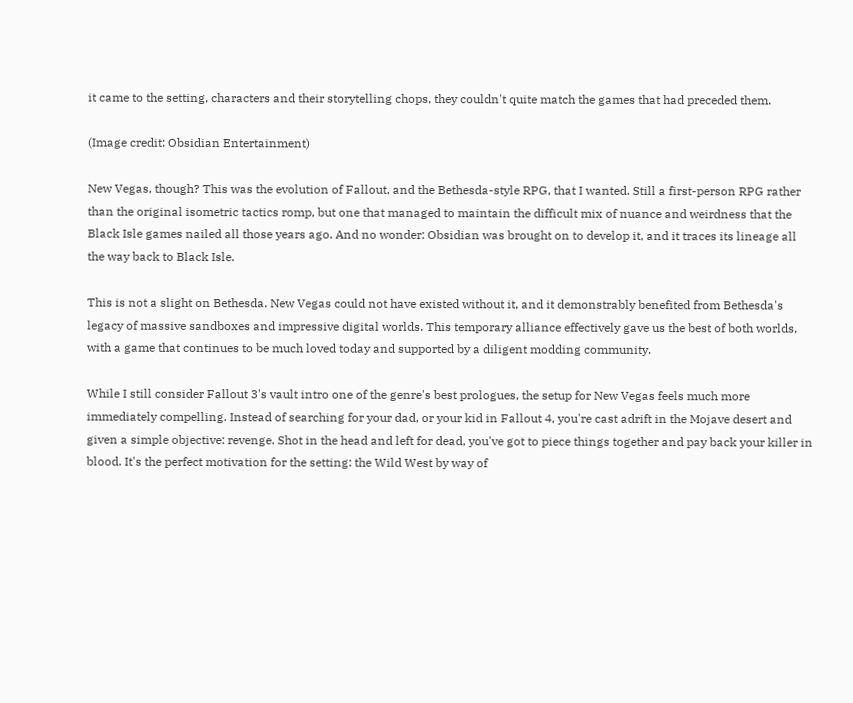it came to the setting, characters and their storytelling chops, they couldn't quite match the games that had preceded them.

(Image credit: Obsidian Entertainment)

New Vegas, though? This was the evolution of Fallout, and the Bethesda-style RPG, that I wanted. Still a first-person RPG rather than the original isometric tactics romp, but one that managed to maintain the difficult mix of nuance and weirdness that the Black Isle games nailed all those years ago. And no wonder: Obsidian was brought on to develop it, and it traces its lineage all the way back to Black Isle.

This is not a slight on Bethesda. New Vegas could not have existed without it, and it demonstrably benefited from Bethesda's legacy of massive sandboxes and impressive digital worlds. This temporary alliance effectively gave us the best of both worlds, with a game that continues to be much loved today and supported by a diligent modding community.

While I still consider Fallout 3's vault intro one of the genre's best prologues, the setup for New Vegas feels much more immediately compelling. Instead of searching for your dad, or your kid in Fallout 4, you're cast adrift in the Mojave desert and given a simple objective: revenge. Shot in the head and left for dead, you've got to piece things together and pay back your killer in blood. It's the perfect motivation for the setting: the Wild West by way of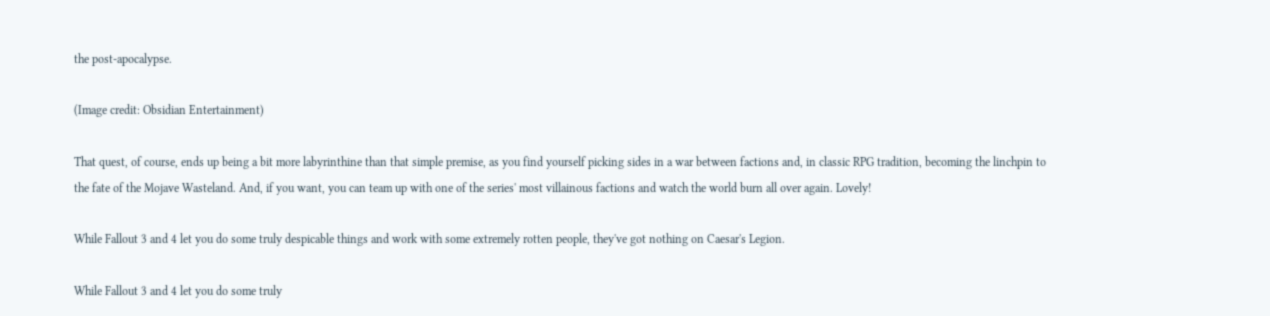the post-apocalypse.

(Image credit: Obsidian Entertainment)

That quest, of course, ends up being a bit more labyrinthine than that simple premise, as you find yourself picking sides in a war between factions and, in classic RPG tradition, becoming the linchpin to the fate of the Mojave Wasteland. And, if you want, you can team up with one of the series' most villainous factions and watch the world burn all over again. Lovely!

While Fallout 3 and 4 let you do some truly despicable things and work with some extremely rotten people, they've got nothing on Caesar's Legion.

While Fallout 3 and 4 let you do some truly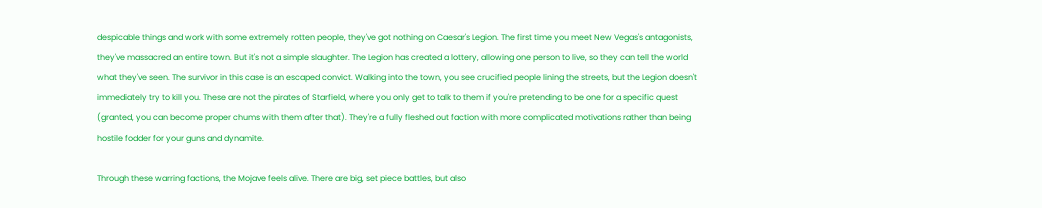despicable things and work with some extremely rotten people, they've got nothing on Caesar's Legion. The first time you meet New Vegas's antagonists, they've massacred an entire town. But it's not a simple slaughter. The Legion has created a lottery, allowing one person to live, so they can tell the world what they've seen. The survivor in this case is an escaped convict. Walking into the town, you see crucified people lining the streets, but the Legion doesn't immediately try to kill you. These are not the pirates of Starfield, where you only get to talk to them if you're pretending to be one for a specific quest (granted, you can become proper chums with them after that). They're a fully fleshed out faction with more complicated motivations rather than being hostile fodder for your guns and dynamite.

Through these warring factions, the Mojave feels alive. There are big, set piece battles, but also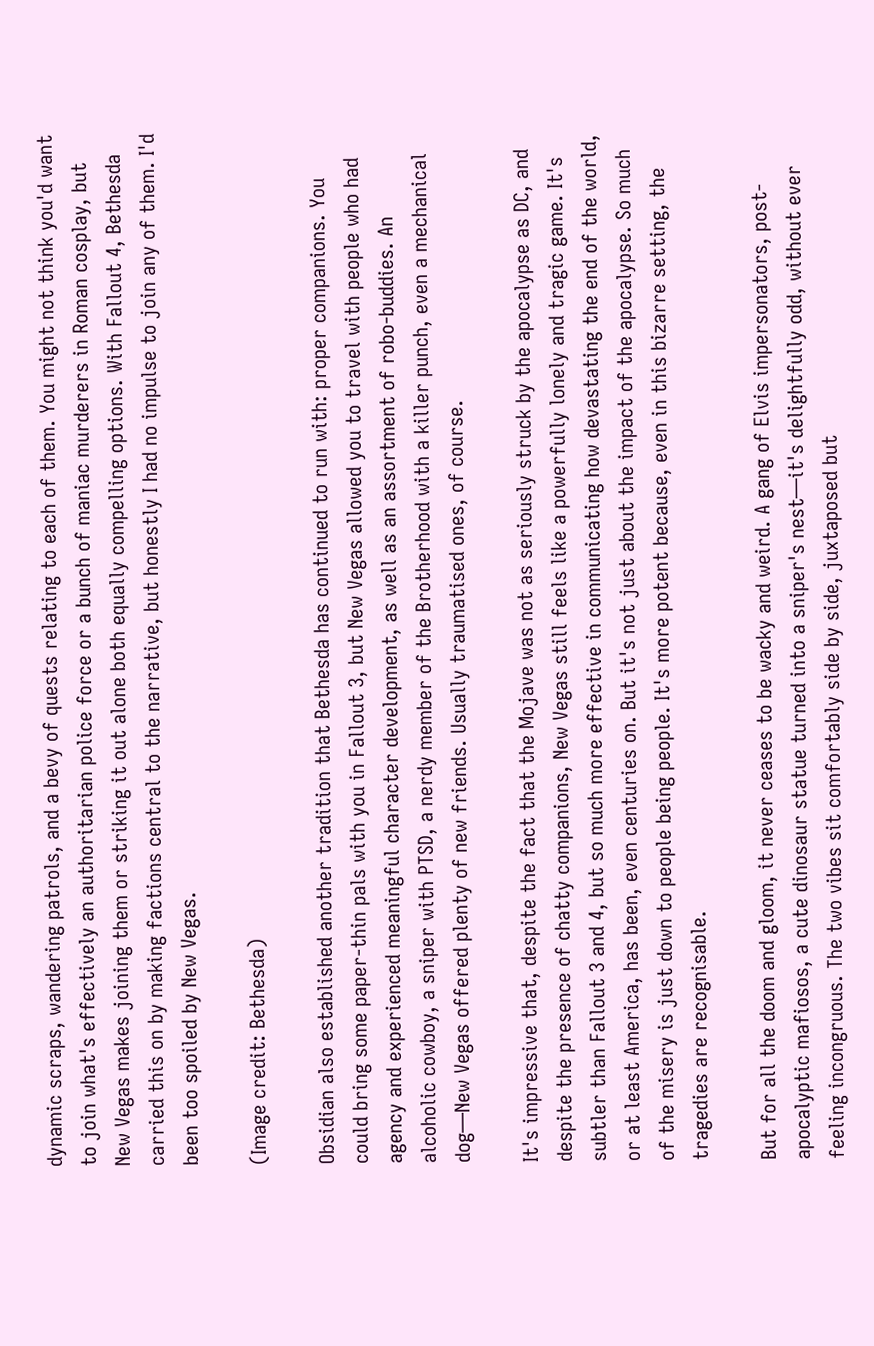dynamic scraps, wandering patrols, and a bevy of quests relating to each of them. You might not think you'd want to join what's effectively an authoritarian police force or a bunch of maniac murderers in Roman cosplay, but New Vegas makes joining them or striking it out alone both equally compelling options. With Fallout 4, Bethesda carried this on by making factions central to the narrative, but honestly I had no impulse to join any of them. I'd been too spoiled by New Vegas.

(Image credit: Bethesda)

Obsidian also established another tradition that Bethesda has continued to run with: proper companions. You could bring some paper-thin pals with you in Fallout 3, but New Vegas allowed you to travel with people who had agency and experienced meaningful character development, as well as an assortment of robo-buddies. An alcoholic cowboy, a sniper with PTSD, a nerdy member of the Brotherhood with a killer punch, even a mechanical dog—New Vegas offered plenty of new friends. Usually traumatised ones, of course.

It's impressive that, despite the fact that the Mojave was not as seriously struck by the apocalypse as DC, and despite the presence of chatty companions, New Vegas still feels like a powerfully lonely and tragic game. It's subtler than Fallout 3 and 4, but so much more effective in communicating how devastating the end of the world, or at least America, has been, even centuries on. But it's not just about the impact of the apocalypse. So much of the misery is just down to people being people. It's more potent because, even in this bizarre setting, the tragedies are recognisable.

But for all the doom and gloom, it never ceases to be wacky and weird. A gang of Elvis impersonators, post-apocalyptic mafiosos, a cute dinosaur statue turned into a sniper's nest—it's delightfully odd, without ever feeling incongruous. The two vibes sit comfortably side by side, juxtaposed but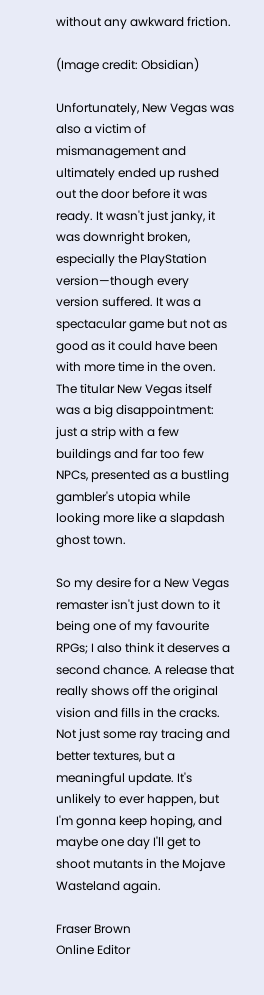without any awkward friction.

(Image credit: Obsidian)

Unfortunately, New Vegas was also a victim of mismanagement and ultimately ended up rushed out the door before it was ready. It wasn't just janky, it was downright broken, especially the PlayStation version—though every version suffered. It was a spectacular game but not as good as it could have been with more time in the oven. The titular New Vegas itself was a big disappointment: just a strip with a few buildings and far too few NPCs, presented as a bustling gambler's utopia while looking more like a slapdash ghost town.

So my desire for a New Vegas remaster isn't just down to it being one of my favourite RPGs; I also think it deserves a second chance. A release that really shows off the original vision and fills in the cracks. Not just some ray tracing and better textures, but a meaningful update. It's unlikely to ever happen, but I'm gonna keep hoping, and maybe one day I'll get to shoot mutants in the Mojave Wasteland again.

Fraser Brown
Online Editor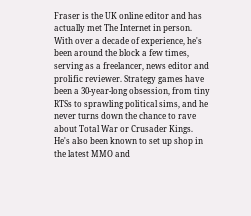Fraser is the UK online editor and has actually met The Internet in person. With over a decade of experience, he's been around the block a few times, serving as a freelancer, news editor and prolific reviewer. Strategy games have been a 30-year-long obsession, from tiny RTSs to sprawling political sims, and he never turns down the chance to rave about Total War or Crusader Kings. He's also been known to set up shop in the latest MMO and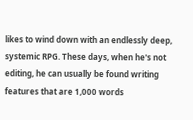likes to wind down with an endlessly deep, systemic RPG. These days, when he's not editing, he can usually be found writing features that are 1,000 words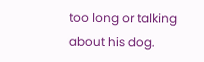too long or talking about his dog.